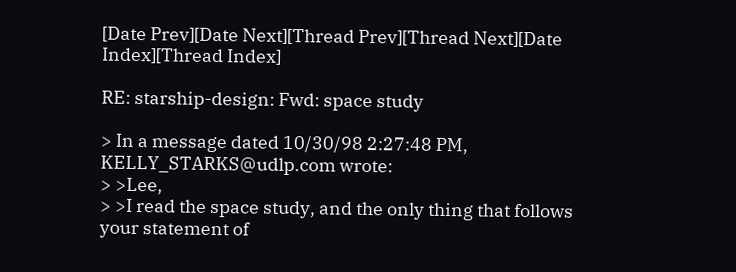[Date Prev][Date Next][Thread Prev][Thread Next][Date Index][Thread Index]

RE: starship-design: Fwd: space study

> In a message dated 10/30/98 2:27:48 PM, KELLY_STARKS@udlp.com wrote:
> >Lee,
> >I read the space study, and the only thing that follows your statement of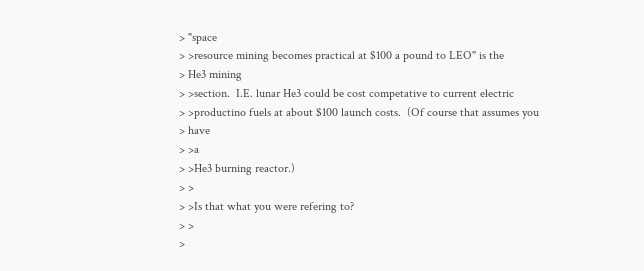> "space
> >resource mining becomes practical at $100 a pound to LEO" is the
> He3 mining
> >section.  I.E. lunar He3 could be cost competative to current electric
> >productino fuels at about $100 launch costs.  (Of course that assumes you
> have
> >a
> >He3 burning reactor.)
> >
> >Is that what you were refering to?
> >
>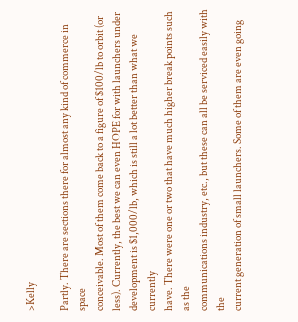>Kelly

Partly. There are sections there for almost any kind of commerce in space
conceivable. Most of them come back to a figure of $100/lb to orbit (or
less). Currently, the best we can even HOPE for with launchers under
development is $1,000/lb, which is still a lot better than what we currently
have. There were one or two that have much higher break points such as the
communications industry, etc., but these can all be serviced easily with the
current generation of small launchers. Some of them are even going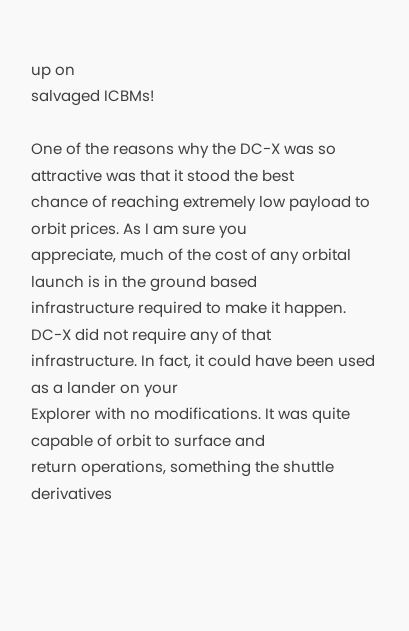up on
salvaged ICBMs!

One of the reasons why the DC-X was so attractive was that it stood the best
chance of reaching extremely low payload to orbit prices. As I am sure you
appreciate, much of the cost of any orbital launch is in the ground based
infrastructure required to make it happen. DC-X did not require any of that
infrastructure. In fact, it could have been used as a lander on your
Explorer with no modifications. It was quite capable of orbit to surface and
return operations, something the shuttle derivatives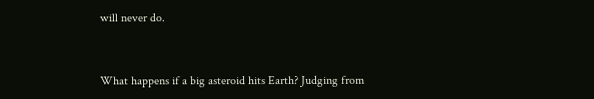will never do.


What happens if a big asteroid hits Earth? Judging from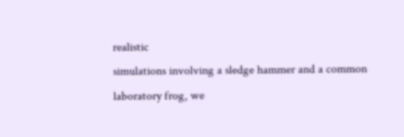realistic
simulations involving a sledge hammer and a common laboratory frog, we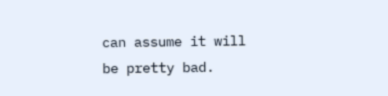can assume it will be pretty bad.